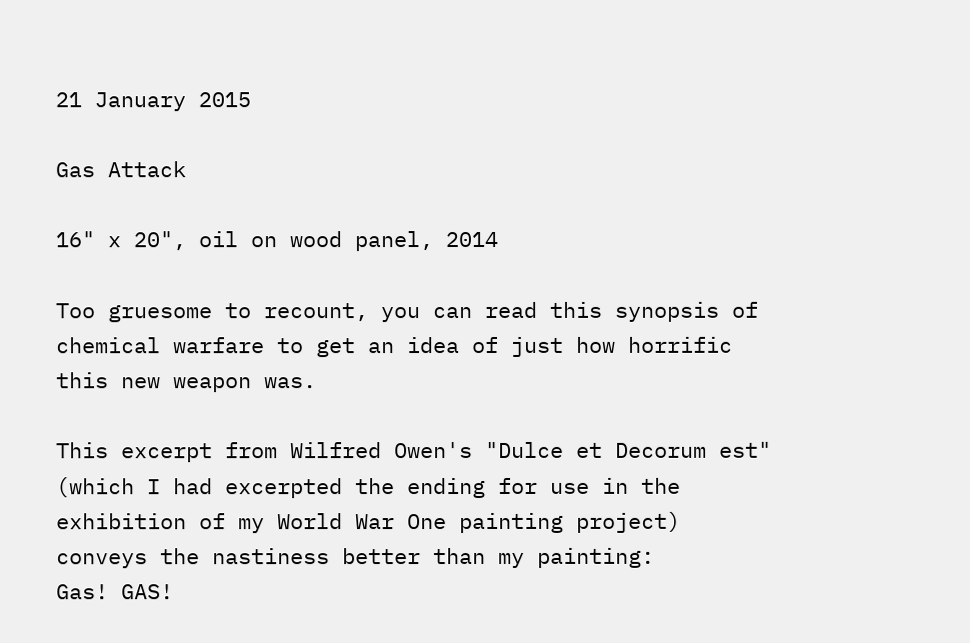21 January 2015

Gas Attack

16" x 20", oil on wood panel, 2014

Too gruesome to recount, you can read this synopsis of chemical warfare to get an idea of just how horrific this new weapon was.

This excerpt from Wilfred Owen's "Dulce et Decorum est" (which I had excerpted the ending for use in the exhibition of my World War One painting project) conveys the nastiness better than my painting:
Gas! GAS!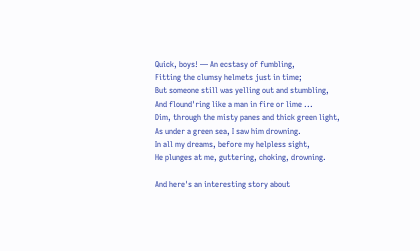Quick, boys! — An ecstasy of fumbling,
Fitting the clumsy helmets just in time;
But someone still was yelling out and stumbling,
And flound'ring like a man in fire or lime ...
Dim, through the misty panes and thick green light,
As under a green sea, I saw him drowning.
In all my dreams, before my helpless sight,
He plunges at me, guttering, choking, drowning.

And here's an interesting story about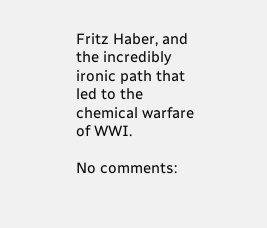Fritz Haber, and the incredibly ironic path that led to the chemical warfare of WWI.

No comments: